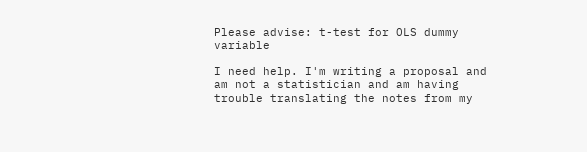Please advise: t-test for OLS dummy variable

I need help. I'm writing a proposal and am not a statistician and am having trouble translating the notes from my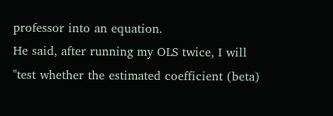professor into an equation.
He said, after running my OLS twice, I will "test whether the estimated coefficient (beta)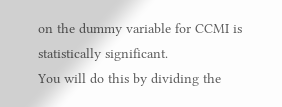on the dummy variable for CCMI is statistically significant.
You will do this by dividing the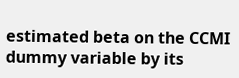estimated beta on the CCMI dummy variable by its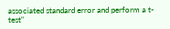associated standard error and perform a t-test"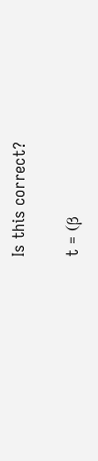Is this correct?

t = (β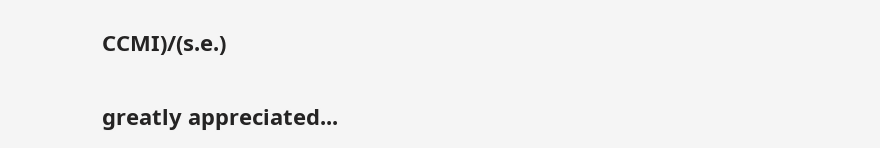CCMI)/(s.e.)

greatly appreciated...